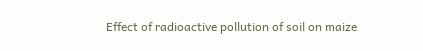Effect of radioactive pollution of soil on maize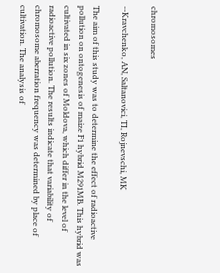chromosomes

--Kravchenko, AN, Saltanovici, TI, Rojnevschi, MK

The aim of this study was to determine the effect of radioactive pollution on ontogenesis of maize F1 hybrid M291MB. This hybrid was cultivated in six zones of Moldova, which differ in the level of radioactive pollution. The results indicate that variability of chromosome aberration frequency was determined by place of cultivation. The analysis of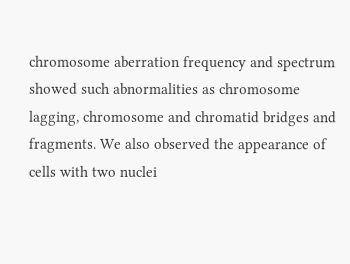chromosome aberration frequency and spectrum showed such abnormalities as chromosome lagging, chromosome and chromatid bridges and fragments. We also observed the appearance of cells with two nuclei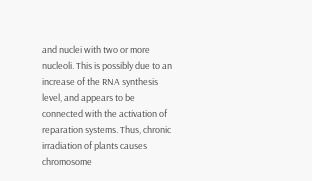and nuclei with two or more nucleoli. This is possibly due to an increase of the RNA synthesis level, and appears to be connected with the activation of reparation systems. Thus, chronic irradiation of plants causes chromosome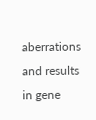aberrations and results in gene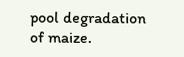pool degradation of maize.